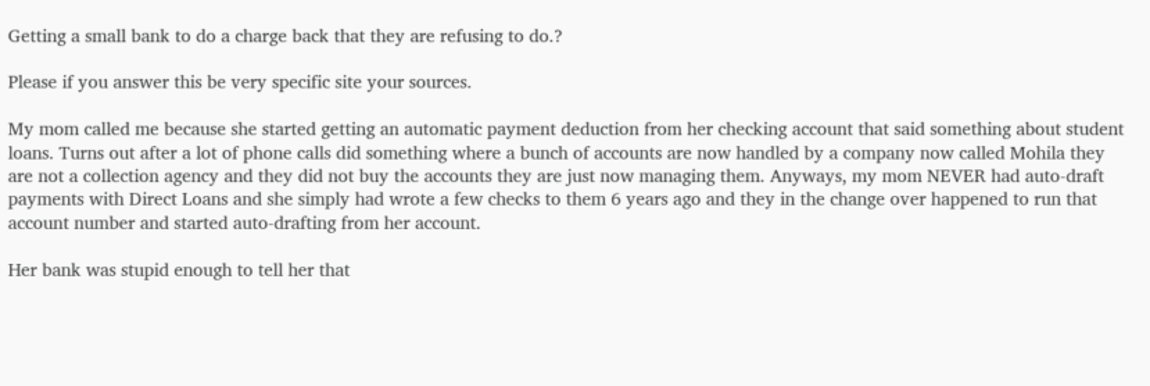Getting a small bank to do a charge back that they are refusing to do.?

Please if you answer this be very specific site your sources.

My mom called me because she started getting an automatic payment deduction from her checking account that said something about student loans. Turns out after a lot of phone calls did something where a bunch of accounts are now handled by a company now called Mohila they are not a collection agency and they did not buy the accounts they are just now managing them. Anyways, my mom NEVER had auto-draft payments with Direct Loans and she simply had wrote a few checks to them 6 years ago and they in the change over happened to run that account number and started auto-drafting from her account.

Her bank was stupid enough to tell her that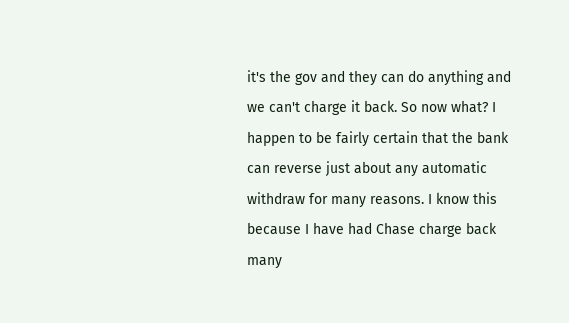it's the gov and they can do anything and we can't charge it back. So now what? I happen to be fairly certain that the bank can reverse just about any automatic withdraw for many reasons. I know this because I have had Chase charge back many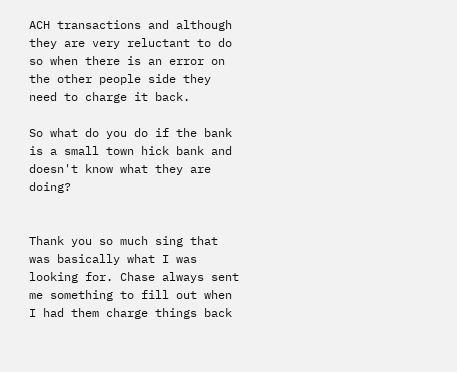ACH transactions and although they are very reluctant to do so when there is an error on the other people side they need to charge it back.

So what do you do if the bank is a small town hick bank and doesn't know what they are doing?


Thank you so much sing that was basically what I was looking for. Chase always sent me something to fill out when I had them charge things back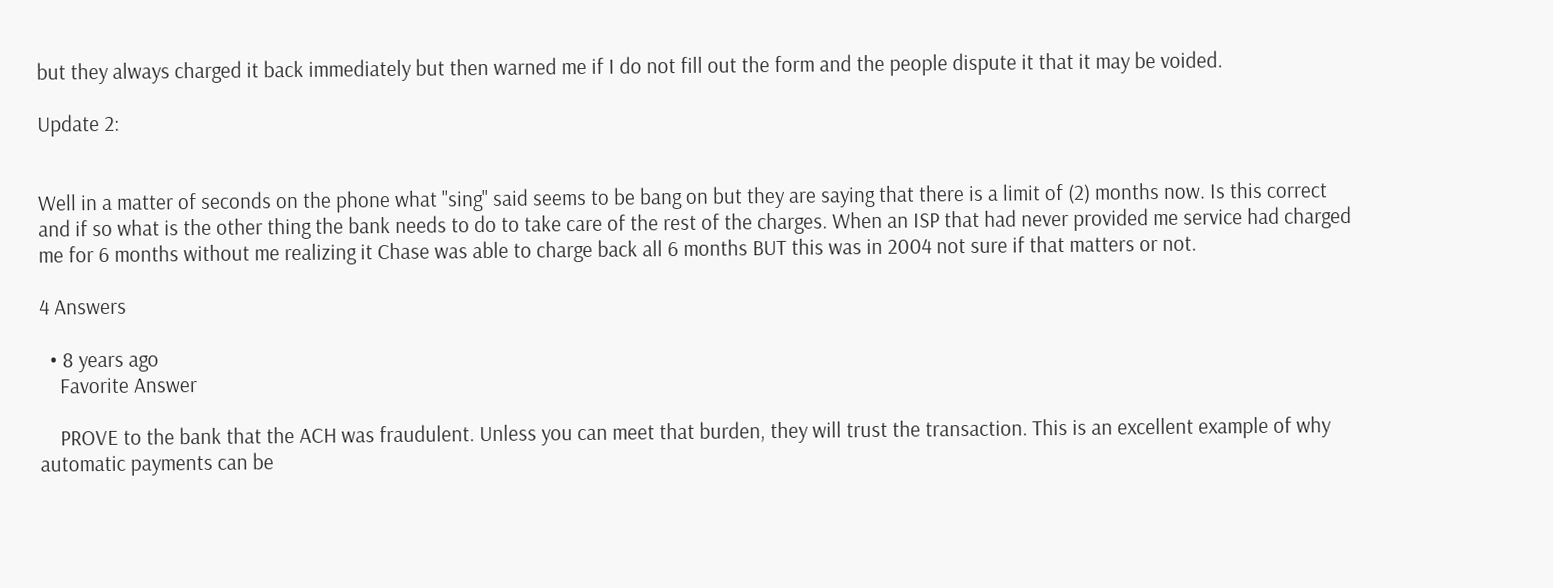but they always charged it back immediately but then warned me if I do not fill out the form and the people dispute it that it may be voided.

Update 2:


Well in a matter of seconds on the phone what "sing" said seems to be bang on but they are saying that there is a limit of (2) months now. Is this correct and if so what is the other thing the bank needs to do to take care of the rest of the charges. When an ISP that had never provided me service had charged me for 6 months without me realizing it Chase was able to charge back all 6 months BUT this was in 2004 not sure if that matters or not.

4 Answers

  • 8 years ago
    Favorite Answer

    PROVE to the bank that the ACH was fraudulent. Unless you can meet that burden, they will trust the transaction. This is an excellent example of why automatic payments can be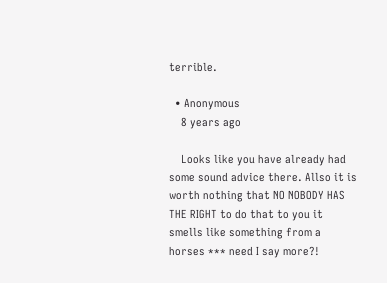terrible.

  • Anonymous
    8 years ago

    Looks like you have already had some sound advice there. Allso it is worth nothing that NO NOBODY HAS THE RIGHT to do that to you it smells like something from a horses *** need I say more?!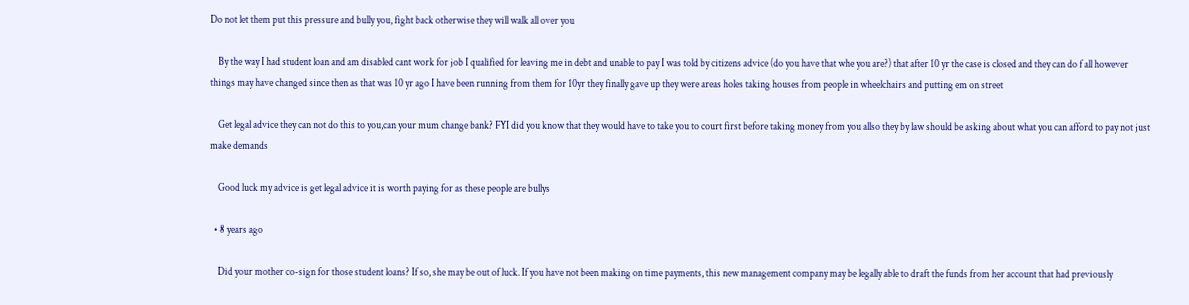Do not let them put this pressure and bully you, fight back otherwise they will walk all over you

    By the way I had student loan and am disabled cant work for job I qualified for leaving me in debt and unable to pay I was told by citizens advice (do you have that whe you are?) that after 10 yr the case is closed and they can do f all however things may have changed since then as that was 10 yr ago I have been running from them for 10yr they finally gave up they were areas holes taking houses from people in wheelchairs and putting em on street

    Get legal advice they can not do this to you,can your mum change bank? FYI did you know that they would have to take you to court first before taking money from you allso they by law should be asking about what you can afford to pay not just make demands

    Good luck my advice is get legal advice it is worth paying for as these people are bullys

  • 8 years ago

    Did your mother co-sign for those student loans? If so, she may be out of luck. If you have not been making on time payments, this new management company may be legally able to draft the funds from her account that had previously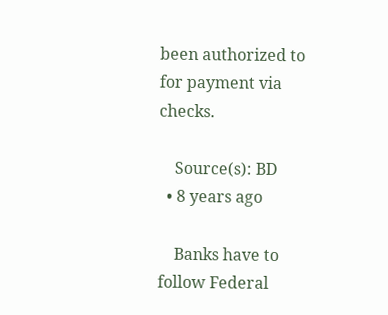been authorized to for payment via checks.

    Source(s): BD
  • 8 years ago

    Banks have to follow Federal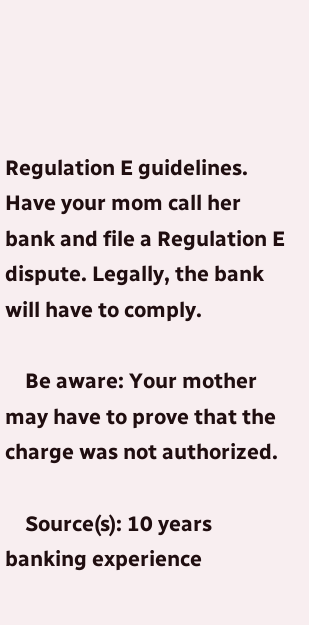Regulation E guidelines. Have your mom call her bank and file a Regulation E dispute. Legally, the bank will have to comply.

    Be aware: Your mother may have to prove that the charge was not authorized.

    Source(s): 10 years banking experience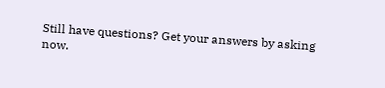Still have questions? Get your answers by asking now.